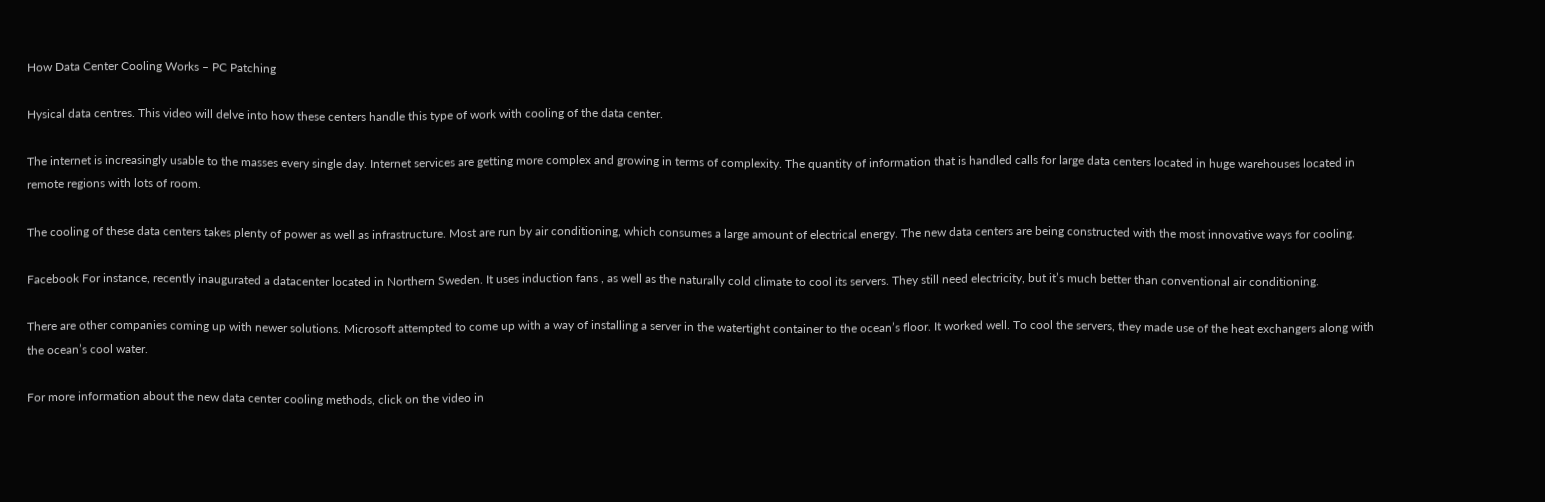How Data Center Cooling Works – PC Patching

Hysical data centres. This video will delve into how these centers handle this type of work with cooling of the data center.

The internet is increasingly usable to the masses every single day. Internet services are getting more complex and growing in terms of complexity. The quantity of information that is handled calls for large data centers located in huge warehouses located in remote regions with lots of room.

The cooling of these data centers takes plenty of power as well as infrastructure. Most are run by air conditioning, which consumes a large amount of electrical energy. The new data centers are being constructed with the most innovative ways for cooling.

Facebook For instance, recently inaugurated a datacenter located in Northern Sweden. It uses induction fans , as well as the naturally cold climate to cool its servers. They still need electricity, but it’s much better than conventional air conditioning.

There are other companies coming up with newer solutions. Microsoft attempted to come up with a way of installing a server in the watertight container to the ocean’s floor. It worked well. To cool the servers, they made use of the heat exchangers along with the ocean’s cool water.

For more information about the new data center cooling methods, click on the video in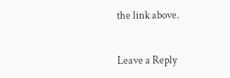the link above.


Leave a Reply